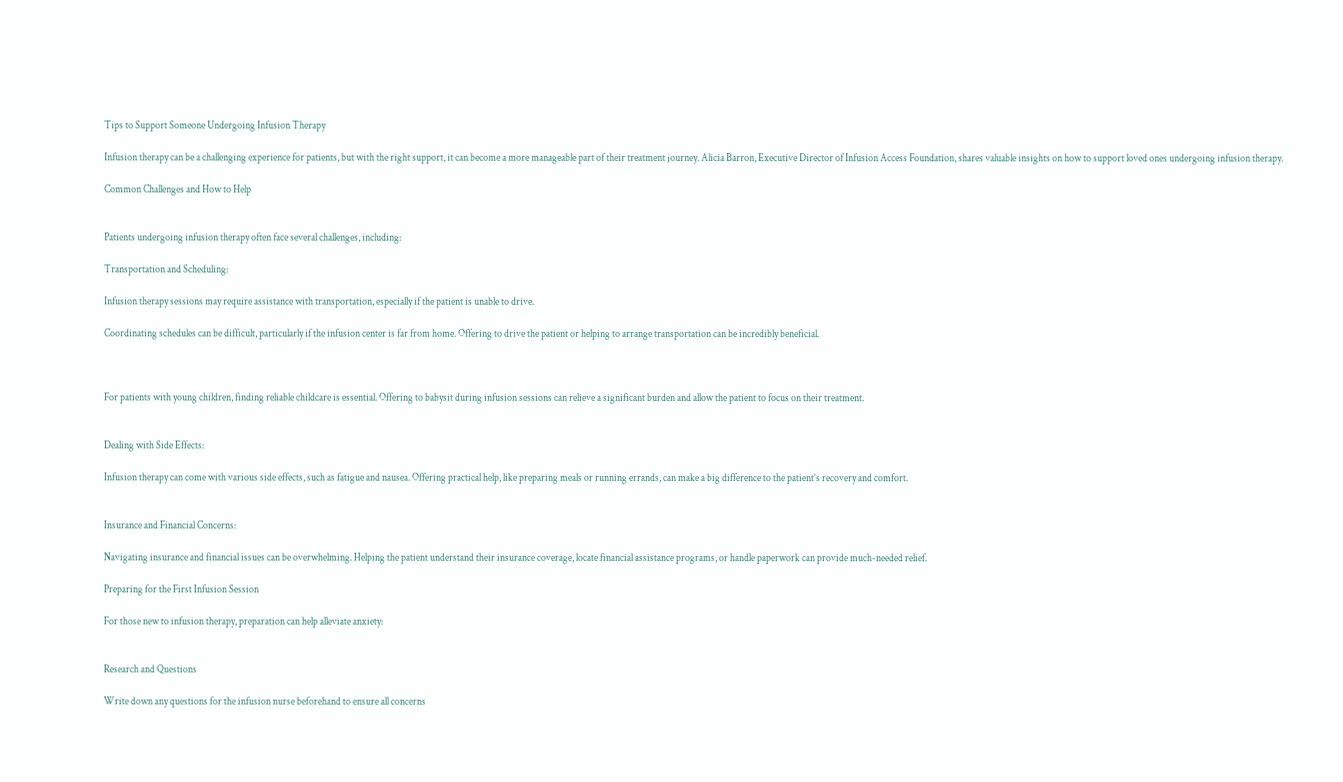Tips to Support Someone Undergoing Infusion Therapy

Infusion therapy can be a challenging experience for patients, but with the right support, it can become a more manageable part of their treatment journey. Alicia Barron, Executive Director of Infusion Access Foundation, shares valuable insights on how to support loved ones undergoing infusion therapy.

Common Challenges and How to Help


Patients undergoing infusion therapy often face several challenges, including:

Transportation and Scheduling:

Infusion therapy sessions may require assistance with transportation, especially if the patient is unable to drive.

Coordinating schedules can be difficult, particularly if the infusion center is far from home. Offering to drive the patient or helping to arrange transportation can be incredibly beneficial.



For patients with young children, finding reliable childcare is essential. Offering to babysit during infusion sessions can relieve a significant burden and allow the patient to focus on their treatment.


Dealing with Side Effects:

Infusion therapy can come with various side effects, such as fatigue and nausea. Offering practical help, like preparing meals or running errands, can make a big difference to the patient’s recovery and comfort.


Insurance and Financial Concerns:

Navigating insurance and financial issues can be overwhelming. Helping the patient understand their insurance coverage, locate financial assistance programs, or handle paperwork can provide much-needed relief.

Preparing for the First Infusion Session

For those new to infusion therapy, preparation can help alleviate anxiety:


Research and Questions

Write down any questions for the infusion nurse beforehand to ensure all concerns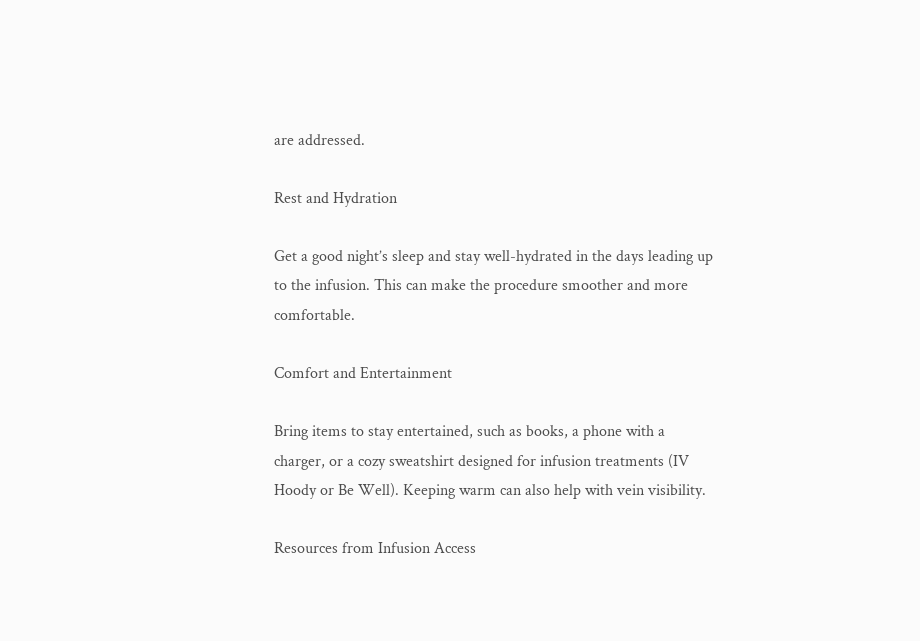are addressed.

Rest and Hydration

Get a good night’s sleep and stay well-hydrated in the days leading up to the infusion. This can make the procedure smoother and more comfortable.

Comfort and Entertainment

Bring items to stay entertained, such as books, a phone with a charger, or a cozy sweatshirt designed for infusion treatments (IV Hoody or Be Well). Keeping warm can also help with vein visibility.

Resources from Infusion Access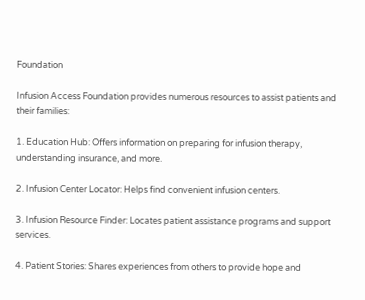Foundation

Infusion Access Foundation provides numerous resources to assist patients and their families:

1. Education Hub: Offers information on preparing for infusion therapy, understanding insurance, and more.

2. Infusion Center Locator: Helps find convenient infusion centers.

3. Infusion Resource Finder: Locates patient assistance programs and support services.

4. Patient Stories: Shares experiences from others to provide hope and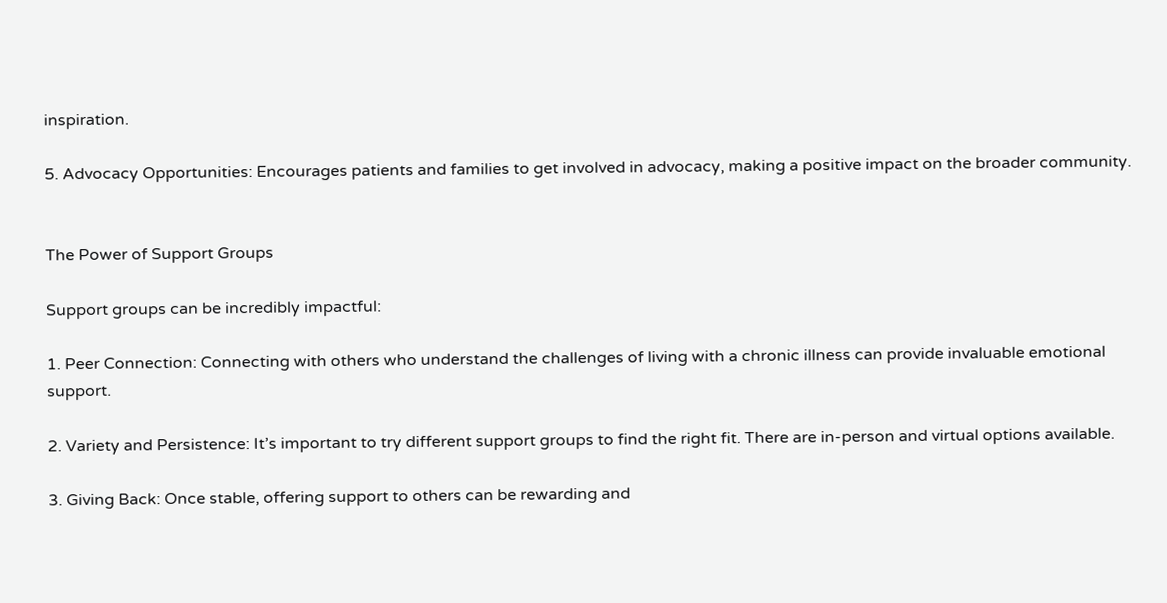inspiration.

5. Advocacy Opportunities: Encourages patients and families to get involved in advocacy, making a positive impact on the broader community.


The Power of Support Groups

Support groups can be incredibly impactful:

1. Peer Connection: Connecting with others who understand the challenges of living with a chronic illness can provide invaluable emotional support.

2. Variety and Persistence: It’s important to try different support groups to find the right fit. There are in-person and virtual options available.

3. Giving Back: Once stable, offering support to others can be rewarding and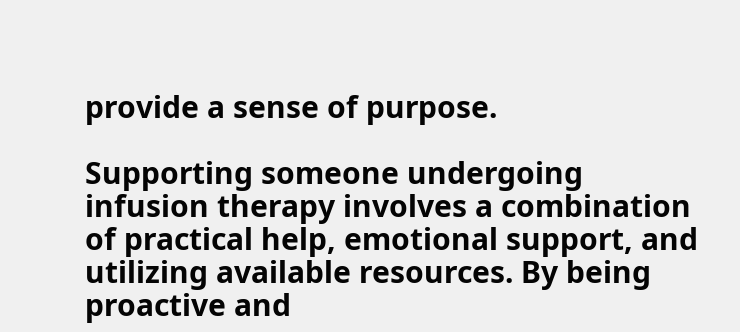provide a sense of purpose.

Supporting someone undergoing infusion therapy involves a combination of practical help, emotional support, and utilizing available resources. By being proactive and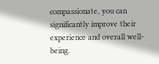compassionate, you can significantly improve their experience and overall well-being.